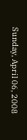Sunday, April 06, 2008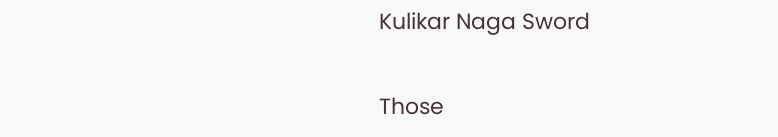Kulikar Naga Sword

Those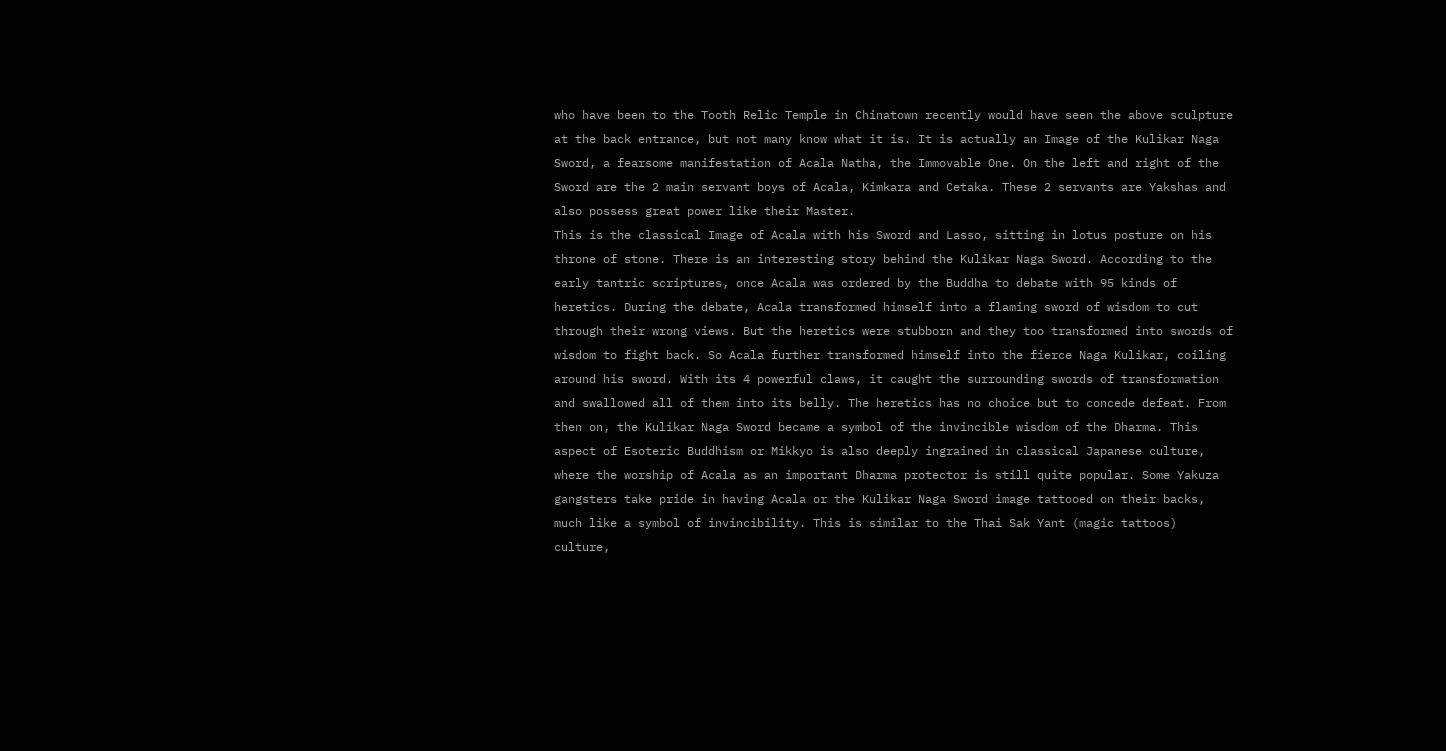who have been to the Tooth Relic Temple in Chinatown recently would have seen the above sculpture at the back entrance, but not many know what it is. It is actually an Image of the Kulikar Naga Sword, a fearsome manifestation of Acala Natha, the Immovable One. On the left and right of the Sword are the 2 main servant boys of Acala, Kimkara and Cetaka. These 2 servants are Yakshas and also possess great power like their Master.
This is the classical Image of Acala with his Sword and Lasso, sitting in lotus posture on his throne of stone. There is an interesting story behind the Kulikar Naga Sword. According to the early tantric scriptures, once Acala was ordered by the Buddha to debate with 95 kinds of heretics. During the debate, Acala transformed himself into a flaming sword of wisdom to cut through their wrong views. But the heretics were stubborn and they too transformed into swords of wisdom to fight back. So Acala further transformed himself into the fierce Naga Kulikar, coiling around his sword. With its 4 powerful claws, it caught the surrounding swords of transformation and swallowed all of them into its belly. The heretics has no choice but to concede defeat. From then on, the Kulikar Naga Sword became a symbol of the invincible wisdom of the Dharma. This aspect of Esoteric Buddhism or Mikkyo is also deeply ingrained in classical Japanese culture, where the worship of Acala as an important Dharma protector is still quite popular. Some Yakuza gangsters take pride in having Acala or the Kulikar Naga Sword image tattooed on their backs, much like a symbol of invincibility. This is similar to the Thai Sak Yant (magic tattoos) culture,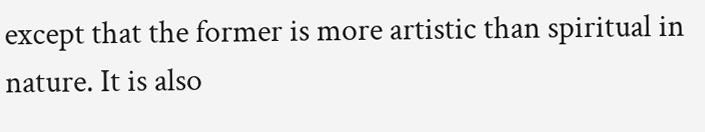except that the former is more artistic than spiritual in nature. It is also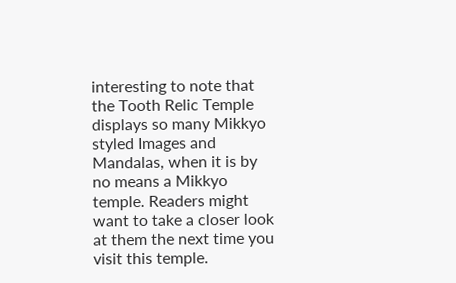interesting to note that the Tooth Relic Temple displays so many Mikkyo styled Images and Mandalas, when it is by no means a Mikkyo temple. Readers might want to take a closer look at them the next time you visit this temple.